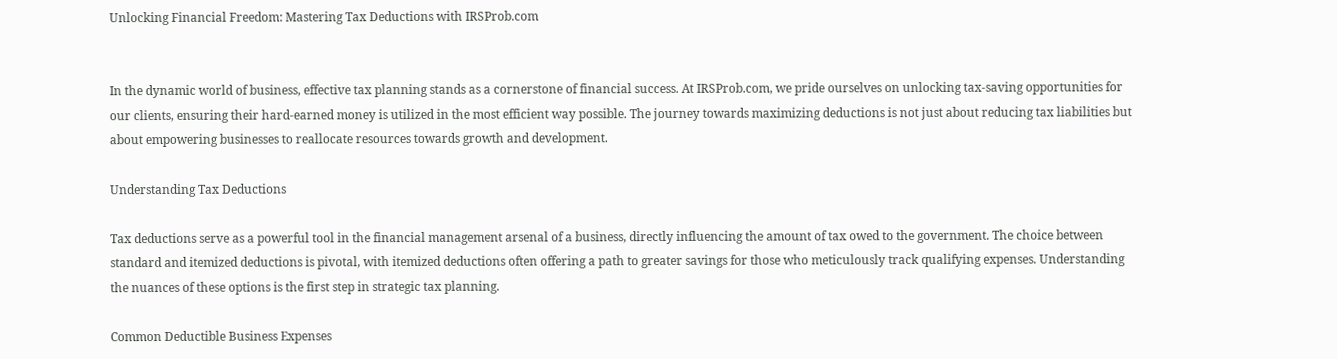Unlocking Financial Freedom: Mastering Tax Deductions with IRSProb.com


In the dynamic world of business, effective tax planning stands as a cornerstone of financial success. At IRSProb.com, we pride ourselves on unlocking tax-saving opportunities for our clients, ensuring their hard-earned money is utilized in the most efficient way possible. The journey towards maximizing deductions is not just about reducing tax liabilities but about empowering businesses to reallocate resources towards growth and development.

Understanding Tax Deductions

Tax deductions serve as a powerful tool in the financial management arsenal of a business, directly influencing the amount of tax owed to the government. The choice between standard and itemized deductions is pivotal, with itemized deductions often offering a path to greater savings for those who meticulously track qualifying expenses. Understanding the nuances of these options is the first step in strategic tax planning.

Common Deductible Business Expenses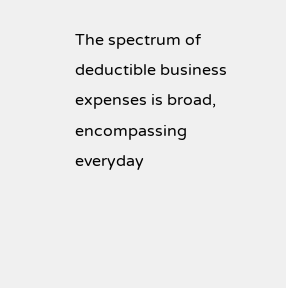The spectrum of deductible business expenses is broad, encompassing everyday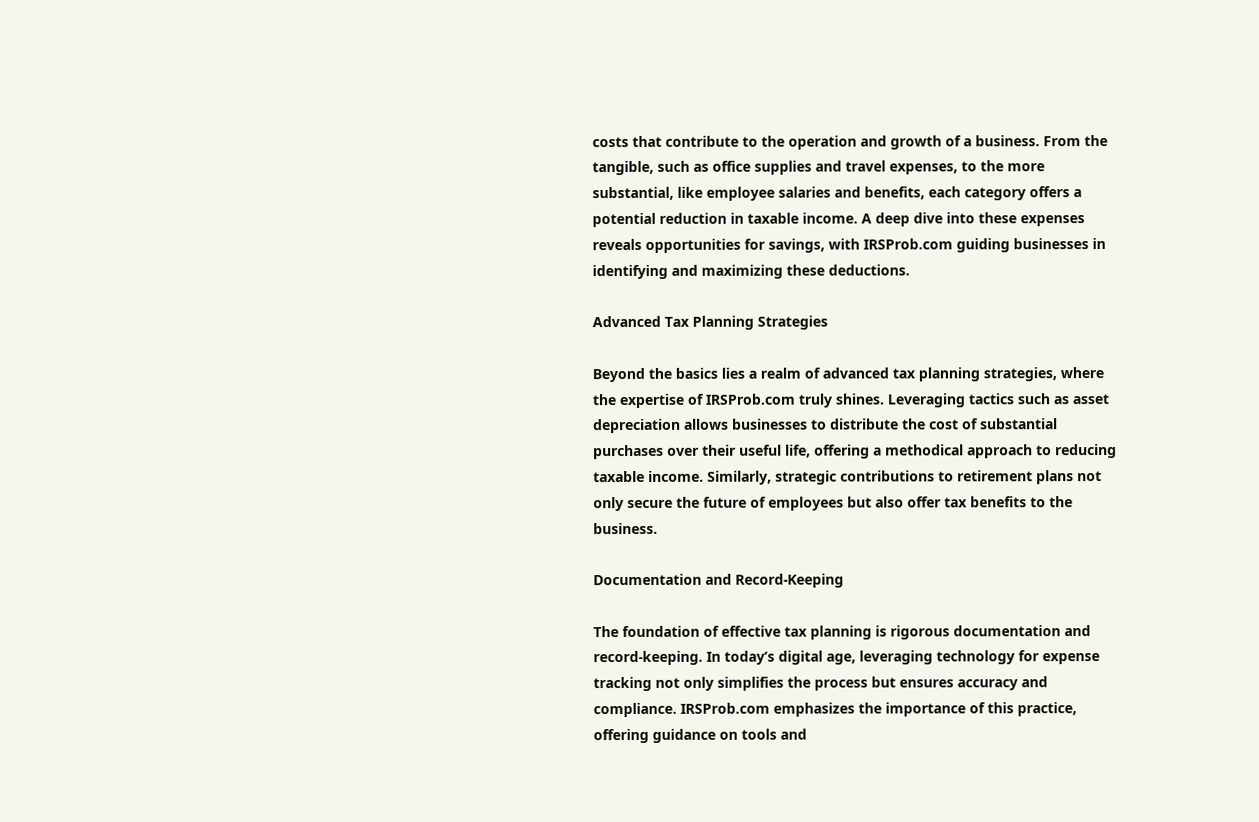costs that contribute to the operation and growth of a business. From the tangible, such as office supplies and travel expenses, to the more substantial, like employee salaries and benefits, each category offers a potential reduction in taxable income. A deep dive into these expenses reveals opportunities for savings, with IRSProb.com guiding businesses in identifying and maximizing these deductions.

Advanced Tax Planning Strategies

Beyond the basics lies a realm of advanced tax planning strategies, where the expertise of IRSProb.com truly shines. Leveraging tactics such as asset depreciation allows businesses to distribute the cost of substantial purchases over their useful life, offering a methodical approach to reducing taxable income. Similarly, strategic contributions to retirement plans not only secure the future of employees but also offer tax benefits to the business.

Documentation and Record-Keeping

The foundation of effective tax planning is rigorous documentation and record-keeping. In today’s digital age, leveraging technology for expense tracking not only simplifies the process but ensures accuracy and compliance. IRSProb.com emphasizes the importance of this practice, offering guidance on tools and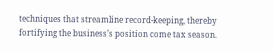techniques that streamline record-keeping, thereby fortifying the business’s position come tax season.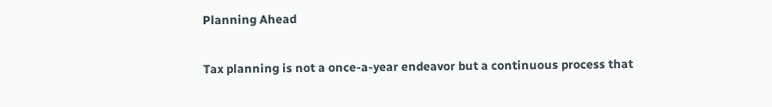Planning Ahead

Tax planning is not a once-a-year endeavor but a continuous process that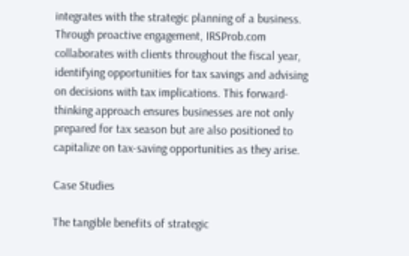integrates with the strategic planning of a business. Through proactive engagement, IRSProb.com collaborates with clients throughout the fiscal year, identifying opportunities for tax savings and advising on decisions with tax implications. This forward-thinking approach ensures businesses are not only prepared for tax season but are also positioned to capitalize on tax-saving opportunities as they arise.

Case Studies

The tangible benefits of strategic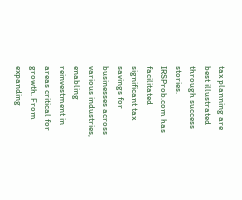tax planning are best illustrated through success stories. IRSProb.com has facilitated significant tax savings for businesses across various industries, enabling reinvestment in areas critical for growth. From expanding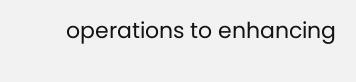operations to enhancing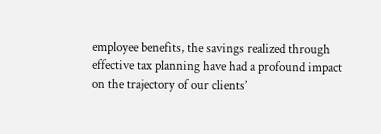employee benefits, the savings realized through effective tax planning have had a profound impact on the trajectory of our clients’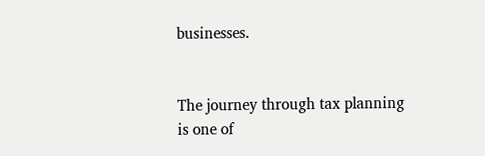businesses.


The journey through tax planning is one of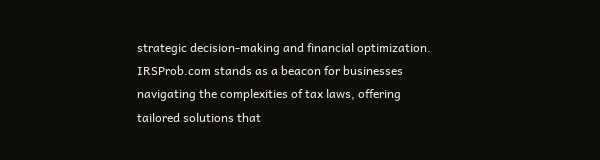strategic decision-making and financial optimization. IRSProb.com stands as a beacon for businesses navigating the complexities of tax laws, offering tailored solutions that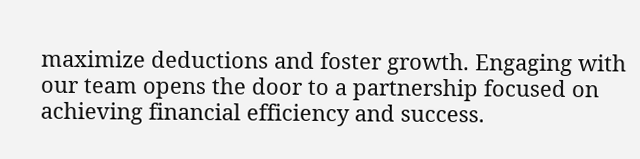maximize deductions and foster growth. Engaging with our team opens the door to a partnership focused on achieving financial efficiency and success.